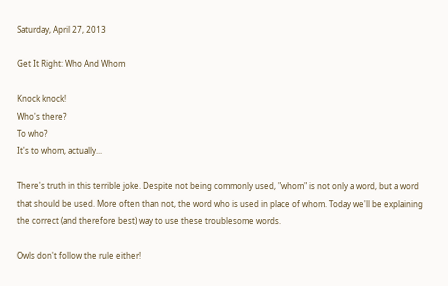Saturday, April 27, 2013

Get It Right: Who And Whom

Knock knock!
Who's there?
To who?
It's to whom, actually...

There's truth in this terrible joke. Despite not being commonly used, "whom" is not only a word, but a word that should be used. More often than not, the word who is used in place of whom. Today we'll be explaining the correct (and therefore best) way to use these troublesome words.

Owls don't follow the rule either!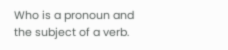Who is a pronoun and the subject of a verb.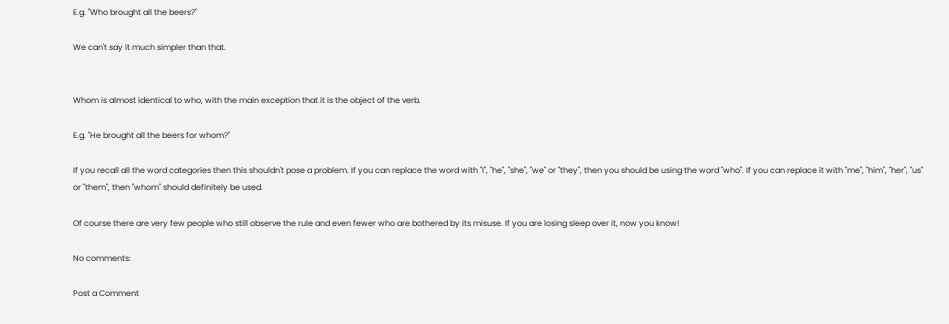E.g. "Who brought all the beers?"

We can't say it much simpler than that.


Whom is almost identical to who, with the main exception that it is the object of the verb.

E.g. "He brought all the beers for whom?"

If you recall all the word categories then this shouldn't pose a problem. If you can replace the word with "I", "he", "she", "we" or "they", then you should be using the word "who". If you can replace it with "me", "him", "her", "us" or "them", then "whom" should definitely be used.

Of course there are very few people who still observe the rule and even fewer who are bothered by its misuse. If you are losing sleep over it, now you know!

No comments:

Post a Comment